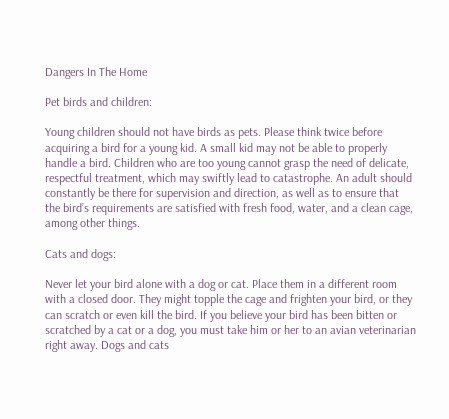Dangers In The Home

Pet birds and children:

Young children should not have birds as pets. Please think twice before acquiring a bird for a young kid. A small kid may not be able to properly handle a bird. Children who are too young cannot grasp the need of delicate, respectful treatment, which may swiftly lead to catastrophe. An adult should constantly be there for supervision and direction, as well as to ensure that the bird’s requirements are satisfied with fresh food, water, and a clean cage, among other things.

Cats and dogs:

Never let your bird alone with a dog or cat. Place them in a different room with a closed door. They might topple the cage and frighten your bird, or they can scratch or even kill the bird. If you believe your bird has been bitten or scratched by a cat or a dog, you must take him or her to an avian veterinarian right away. Dogs and cats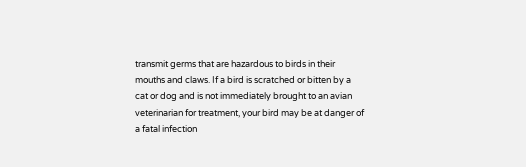transmit germs that are hazardous to birds in their mouths and claws. If a bird is scratched or bitten by a cat or dog and is not immediately brought to an avian veterinarian for treatment, your bird may be at danger of a fatal infection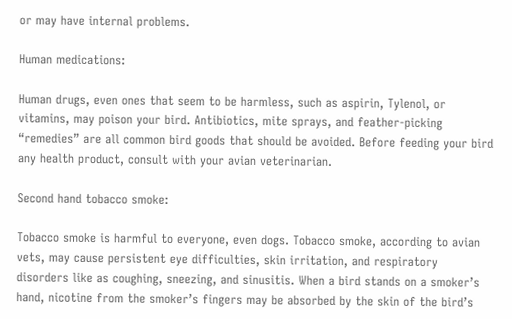or may have internal problems.

Human medications:

Human drugs, even ones that seem to be harmless, such as aspirin, Tylenol, or vitamins, may poison your bird. Antibiotics, mite sprays, and feather-picking “remedies” are all common bird goods that should be avoided. Before feeding your bird any health product, consult with your avian veterinarian.

Second hand tobacco smoke:

Tobacco smoke is harmful to everyone, even dogs. Tobacco smoke, according to avian vets, may cause persistent eye difficulties, skin irritation, and respiratory disorders like as coughing, sneezing, and sinusitis. When a bird stands on a smoker’s hand, nicotine from the smoker’s fingers may be absorbed by the skin of the bird’s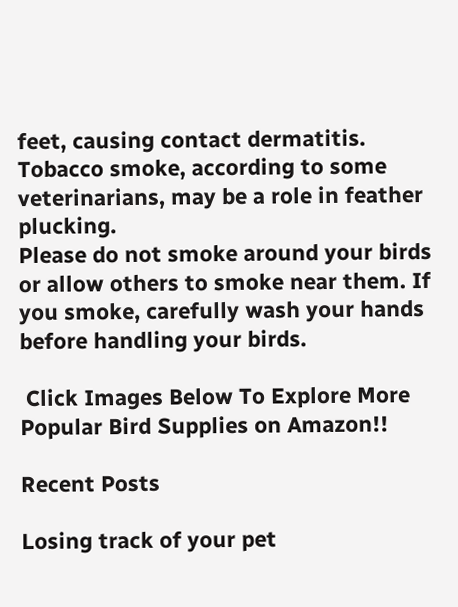feet, causing contact dermatitis. Tobacco smoke, according to some veterinarians, may be a role in feather plucking.
Please do not smoke around your birds or allow others to smoke near them. If you smoke, carefully wash your hands before handling your birds.

 Click Images Below To Explore More Popular Bird Supplies on Amazon!!

Recent Posts

Losing track of your pet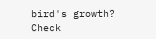bird's growth? Check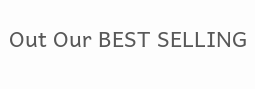Out Our BEST SELLING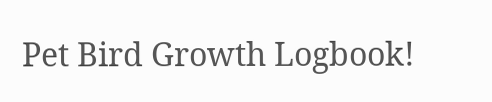Pet Bird Growth Logbook!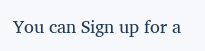You can Sign up for a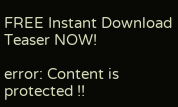FREE Instant Download Teaser NOW!

error: Content is protected !!